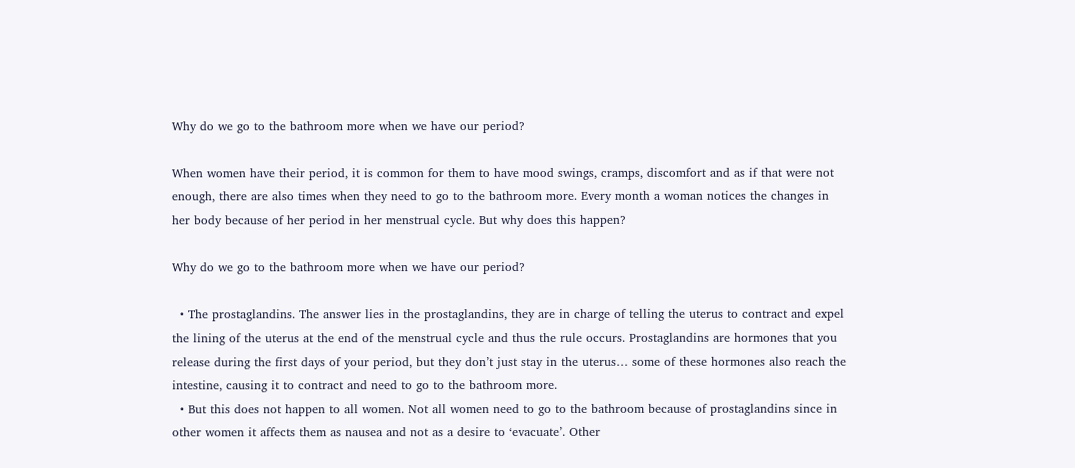Why do we go to the bathroom more when we have our period?

When women have their period, it is common for them to have mood swings, cramps, discomfort and as if that were not enough, there are also times when they need to go to the bathroom more. Every month a woman notices the changes in her body because of her period in her menstrual cycle. But why does this happen?

Why do we go to the bathroom more when we have our period?

  • The prostaglandins. The answer lies in the prostaglandins, they are in charge of telling the uterus to contract and expel the lining of the uterus at the end of the menstrual cycle and thus the rule occurs. Prostaglandins are hormones that you release during the first days of your period, but they don’t just stay in the uterus… some of these hormones also reach the intestine, causing it to contract and need to go to the bathroom more.
  • But this does not happen to all women. Not all women need to go to the bathroom because of prostaglandins since in other women it affects them as nausea and not as a desire to ‘evacuate’. Other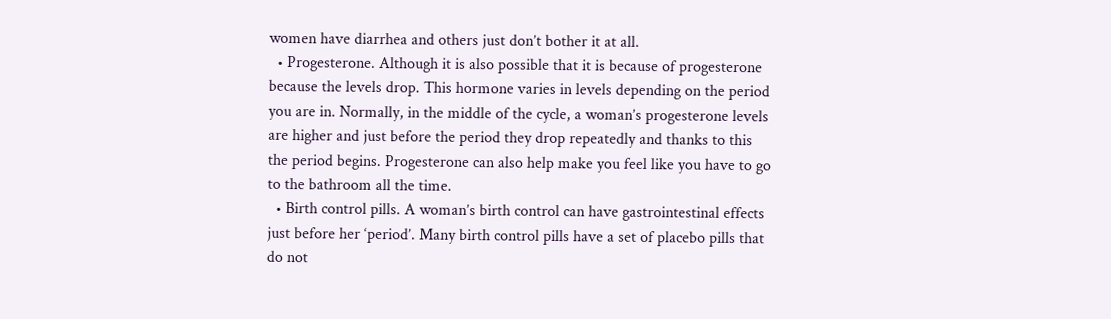women have diarrhea and others just don’t bother it at all.
  • Progesterone. Although it is also possible that it is because of progesterone because the levels drop. This hormone varies in levels depending on the period you are in. Normally, in the middle of the cycle, a woman’s progesterone levels are higher and just before the period they drop repeatedly and thanks to this the period begins. Progesterone can also help make you feel like you have to go to the bathroom all the time.
  • Birth control pills. A woman’s birth control can have gastrointestinal effects just before her ‘period’. Many birth control pills have a set of placebo pills that do not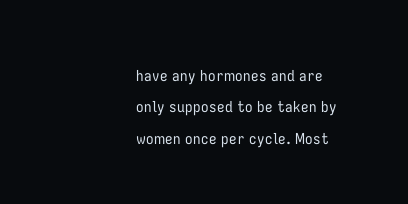have any hormones and are only supposed to be taken by women once per cycle. Most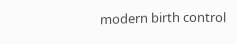modern birth control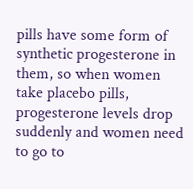pills have some form of synthetic progesterone in them, so when women take placebo pills, progesterone levels drop suddenly and women need to go to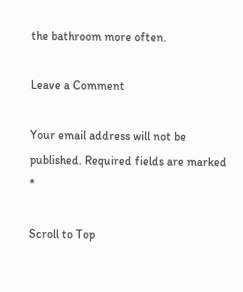the bathroom more often.

Leave a Comment

Your email address will not be published. Required fields are marked *

Scroll to Top